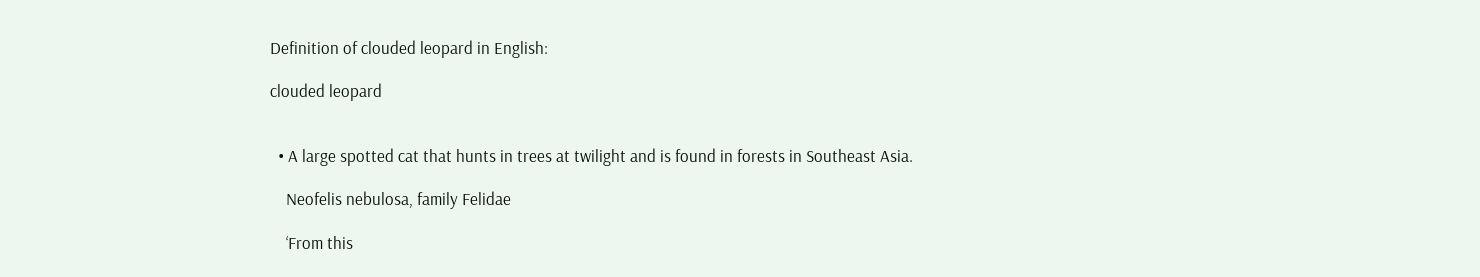Definition of clouded leopard in English:

clouded leopard


  • A large spotted cat that hunts in trees at twilight and is found in forests in Southeast Asia.

    Neofelis nebulosa, family Felidae

    ‘From this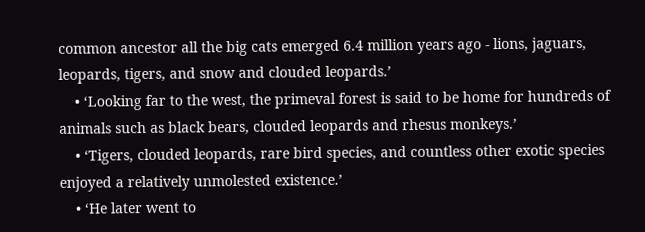common ancestor all the big cats emerged 6.4 million years ago - lions, jaguars, leopards, tigers, and snow and clouded leopards.’
    • ‘Looking far to the west, the primeval forest is said to be home for hundreds of animals such as black bears, clouded leopards and rhesus monkeys.’
    • ‘Tigers, clouded leopards, rare bird species, and countless other exotic species enjoyed a relatively unmolested existence.’
    • ‘He later went to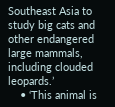Southeast Asia to study big cats and other endangered large mammals, including clouded leopards.’
    • ‘This animal is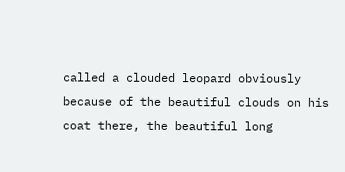called a clouded leopard obviously because of the beautiful clouds on his coat there, the beautiful long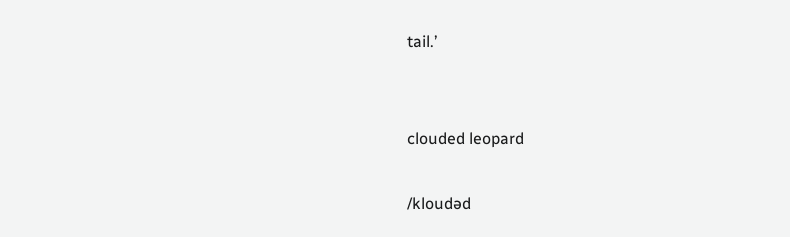tail.’


clouded leopard

/kloudəd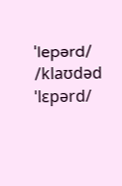ˈlepərd/ /klaʊdəd ˈlɛpərd/